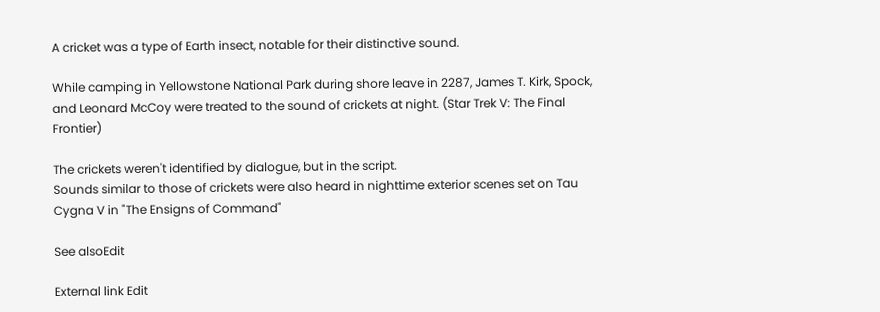A cricket was a type of Earth insect, notable for their distinctive sound.

While camping in Yellowstone National Park during shore leave in 2287, James T. Kirk, Spock, and Leonard McCoy were treated to the sound of crickets at night. (Star Trek V: The Final Frontier)

The crickets weren't identified by dialogue, but in the script.
Sounds similar to those of crickets were also heard in nighttime exterior scenes set on Tau Cygna V in "The Ensigns of Command"

See alsoEdit

External link Edit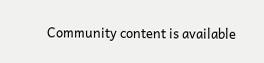Community content is available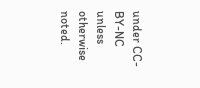under CC-BY-NC unless otherwise noted.